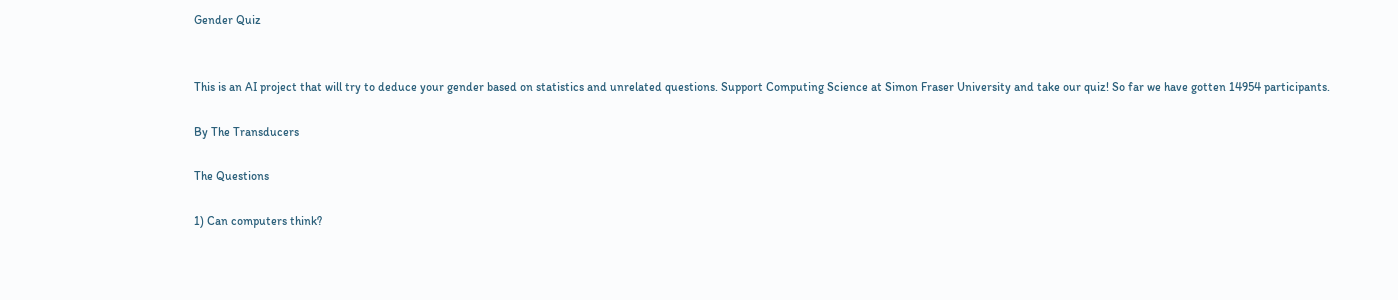Gender Quiz


This is an AI project that will try to deduce your gender based on statistics and unrelated questions. Support Computing Science at Simon Fraser University and take our quiz! So far we have gotten 14954 participants.

By The Transducers

The Questions

1) Can computers think?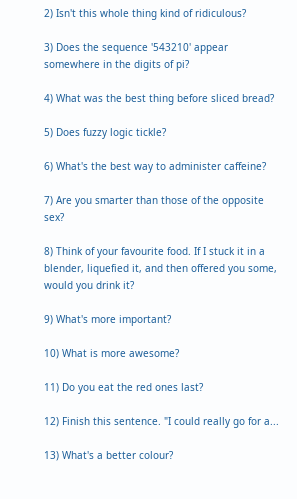2) Isn't this whole thing kind of ridiculous?

3) Does the sequence '543210' appear somewhere in the digits of pi?

4) What was the best thing before sliced bread?

5) Does fuzzy logic tickle?

6) What's the best way to administer caffeine?

7) Are you smarter than those of the opposite sex?

8) Think of your favourite food. If I stuck it in a blender, liquefied it, and then offered you some, would you drink it?

9) What's more important?

10) What is more awesome?

11) Do you eat the red ones last?

12) Finish this sentence. "I could really go for a...

13) What's a better colour?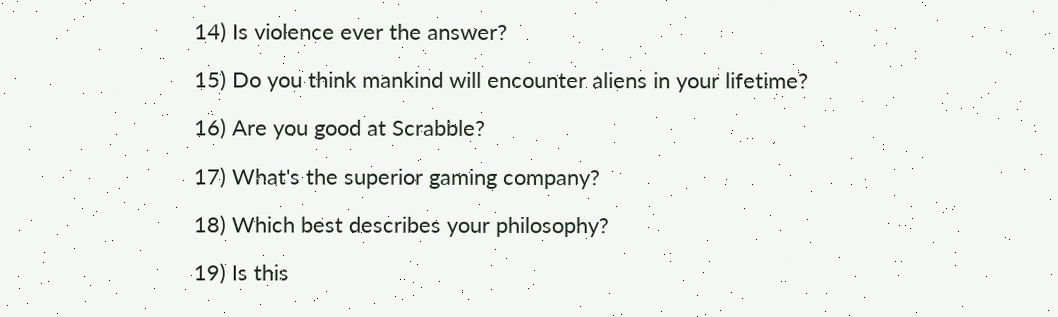14) Is violence ever the answer?

15) Do you think mankind will encounter aliens in your lifetime?

16) Are you good at Scrabble?

17) What's the superior gaming company?

18) Which best describes your philosophy?

19) Is this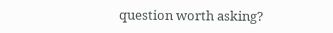question worth asking?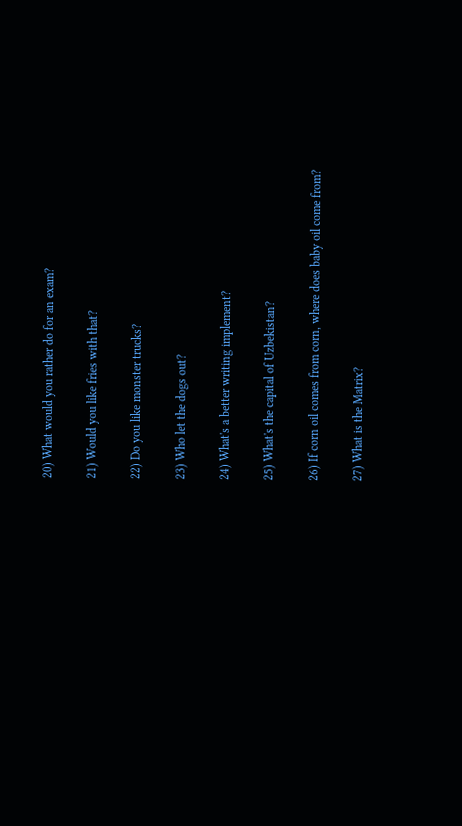20) What would you rather do for an exam?

21) Would you like fries with that?

22) Do you like monster trucks?

23) Who let the dogs out?

24) What's a better writing implement?

25) What's the capital of Uzbekistan?

26) If corn oil comes from corn, where does baby oil come from?

27) What is the Matrix?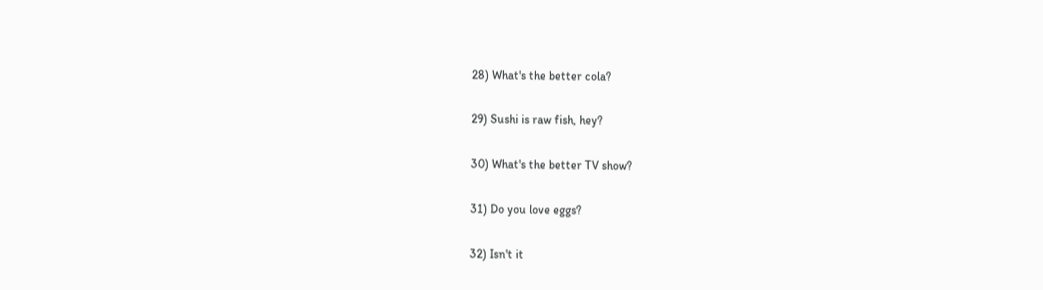28) What's the better cola?

29) Sushi is raw fish, hey?

30) What's the better TV show?

31) Do you love eggs?

32) Isn't it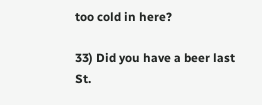too cold in here?

33) Did you have a beer last St.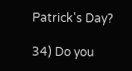Patrick's Day?

34) Do you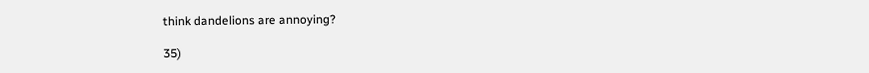think dandelions are annoying?

35)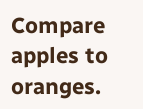Compare apples to oranges.